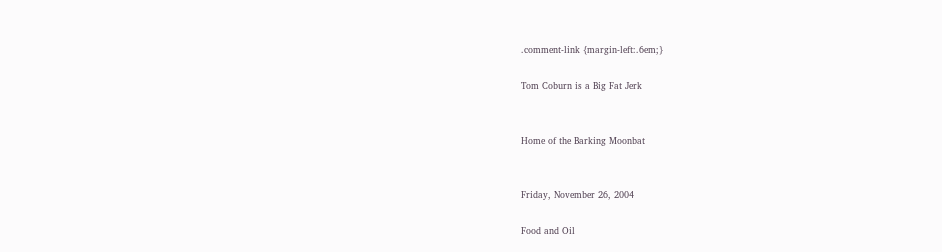.comment-link {margin-left:.6em;}

Tom Coburn is a Big Fat Jerk


Home of the Barking Moonbat


Friday, November 26, 2004

Food and Oil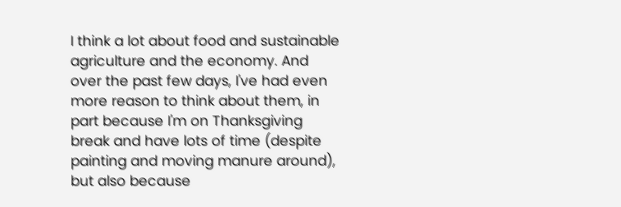I think a lot about food and sustainable agriculture and the economy. And over the past few days, I've had even more reason to think about them, in part because I'm on Thanksgiving break and have lots of time (despite painting and moving manure around), but also because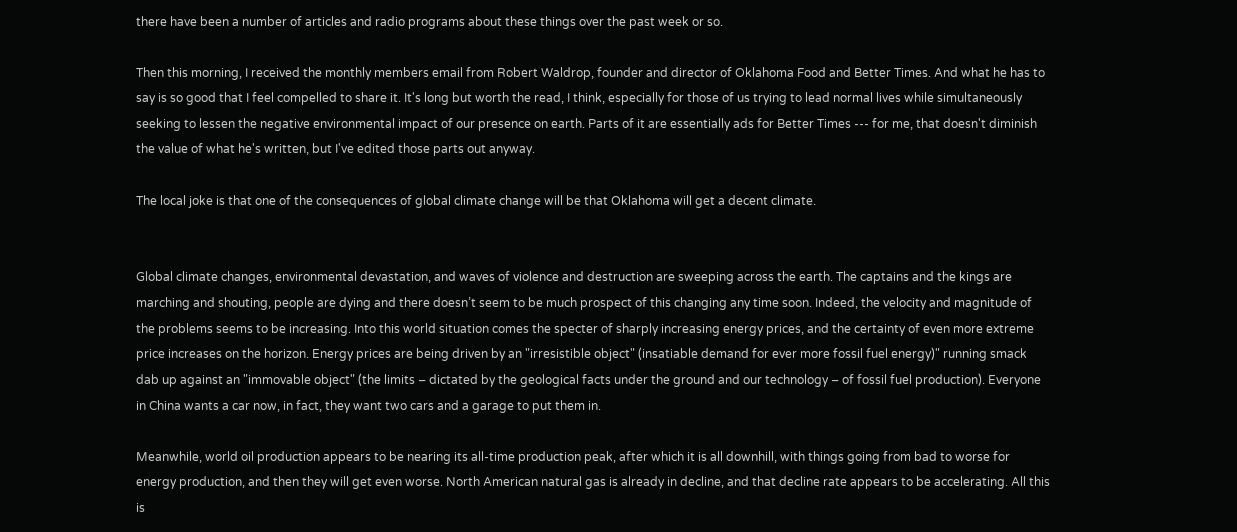there have been a number of articles and radio programs about these things over the past week or so.

Then this morning, I received the monthly members email from Robert Waldrop, founder and director of Oklahoma Food and Better Times. And what he has to say is so good that I feel compelled to share it. It's long but worth the read, I think, especially for those of us trying to lead normal lives while simultaneously seeking to lessen the negative environmental impact of our presence on earth. Parts of it are essentially ads for Better Times --- for me, that doesn't diminish the value of what he's written, but I've edited those parts out anyway.

The local joke is that one of the consequences of global climate change will be that Oklahoma will get a decent climate.


Global climate changes, environmental devastation, and waves of violence and destruction are sweeping across the earth. The captains and the kings are marching and shouting, people are dying and there doesn’t seem to be much prospect of this changing any time soon. Indeed, the velocity and magnitude of the problems seems to be increasing. Into this world situation comes the specter of sharply increasing energy prices, and the certainty of even more extreme price increases on the horizon. Energy prices are being driven by an "irresistible object" (insatiable demand for ever more fossil fuel energy)" running smack dab up against an "immovable object" (the limits – dictated by the geological facts under the ground and our technology – of fossil fuel production). Everyone in China wants a car now, in fact, they want two cars and a garage to put them in.

Meanwhile, world oil production appears to be nearing its all-time production peak, after which it is all downhill, with things going from bad to worse for energy production, and then they will get even worse. North American natural gas is already in decline, and that decline rate appears to be accelerating. All this is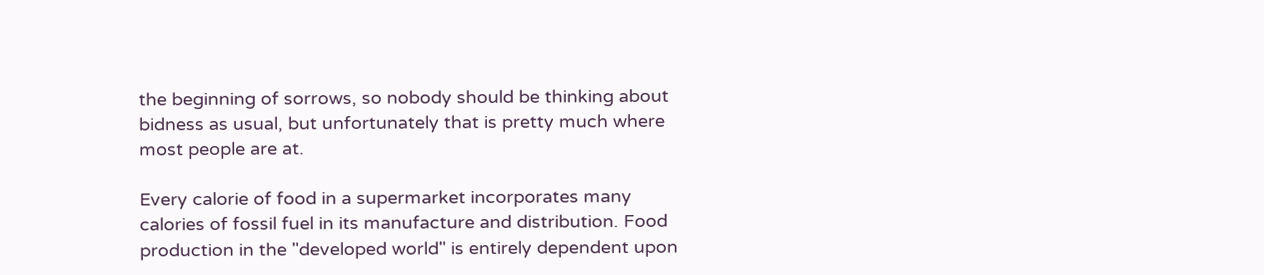the beginning of sorrows, so nobody should be thinking about bidness as usual, but unfortunately that is pretty much where most people are at.

Every calorie of food in a supermarket incorporates many calories of fossil fuel in its manufacture and distribution. Food production in the "developed world" is entirely dependent upon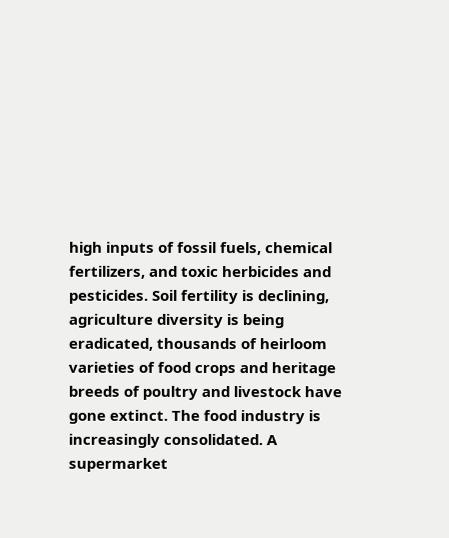high inputs of fossil fuels, chemical fertilizers, and toxic herbicides and pesticides. Soil fertility is declining, agriculture diversity is being eradicated, thousands of heirloom varieties of food crops and heritage breeds of poultry and livestock have gone extinct. The food industry is increasingly consolidated. A supermarket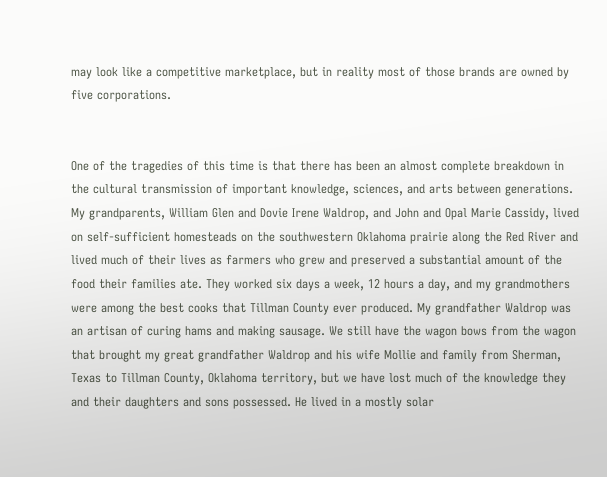may look like a competitive marketplace, but in reality most of those brands are owned by five corporations.


One of the tragedies of this time is that there has been an almost complete breakdown in the cultural transmission of important knowledge, sciences, and arts between generations. My grandparents, William Glen and Dovie Irene Waldrop, and John and Opal Marie Cassidy, lived on self-sufficient homesteads on the southwestern Oklahoma prairie along the Red River and lived much of their lives as farmers who grew and preserved a substantial amount of the food their families ate. They worked six days a week, 12 hours a day, and my grandmothers were among the best cooks that Tillman County ever produced. My grandfather Waldrop was an artisan of curing hams and making sausage. We still have the wagon bows from the wagon that brought my great grandfather Waldrop and his wife Mollie and family from Sherman, Texas to Tillman County, Oklahoma territory, but we have lost much of the knowledge they and their daughters and sons possessed. He lived in a mostly solar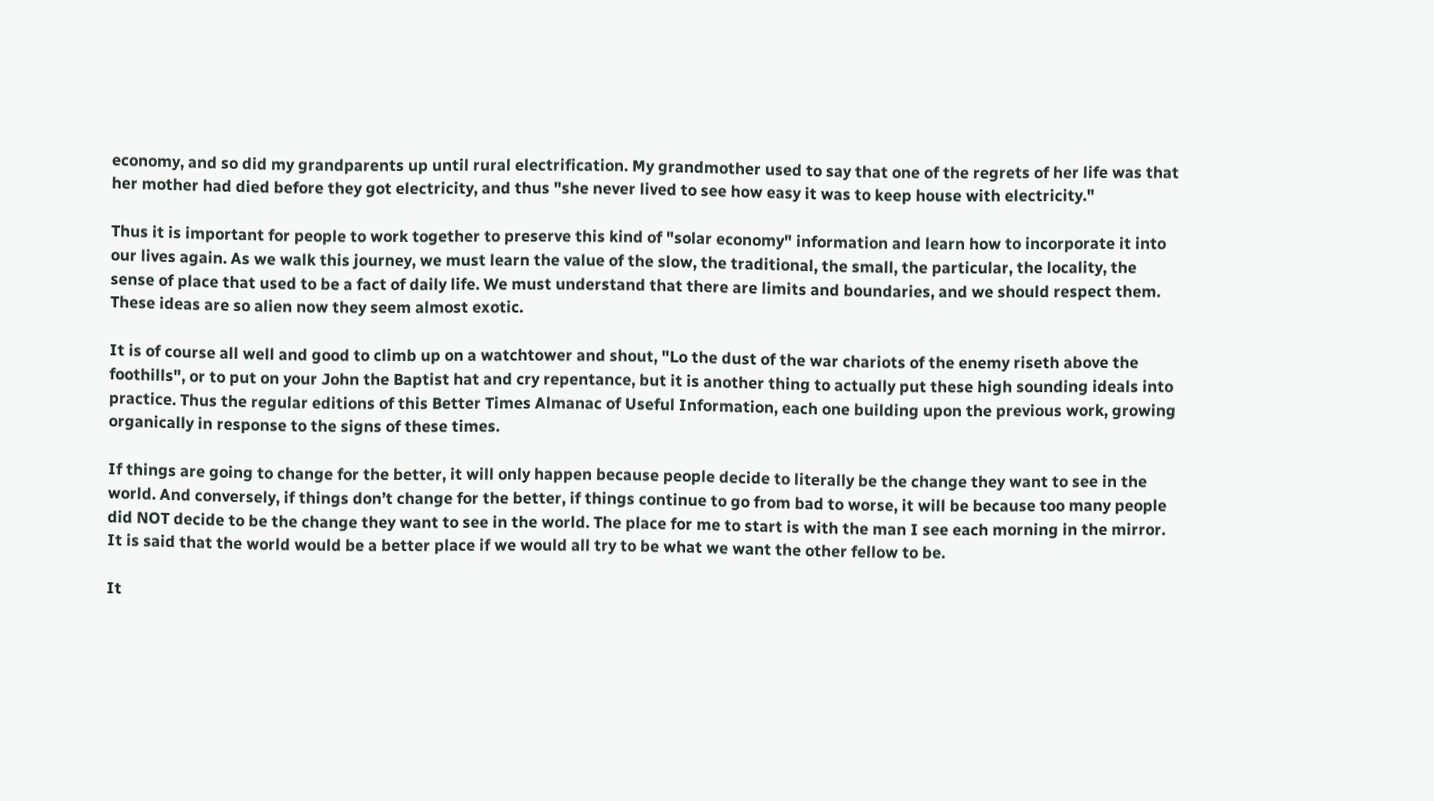economy, and so did my grandparents up until rural electrification. My grandmother used to say that one of the regrets of her life was that her mother had died before they got electricity, and thus "she never lived to see how easy it was to keep house with electricity."

Thus it is important for people to work together to preserve this kind of "solar economy" information and learn how to incorporate it into our lives again. As we walk this journey, we must learn the value of the slow, the traditional, the small, the particular, the locality, the sense of place that used to be a fact of daily life. We must understand that there are limits and boundaries, and we should respect them. These ideas are so alien now they seem almost exotic.

It is of course all well and good to climb up on a watchtower and shout, "Lo the dust of the war chariots of the enemy riseth above the foothills", or to put on your John the Baptist hat and cry repentance, but it is another thing to actually put these high sounding ideals into practice. Thus the regular editions of this Better Times Almanac of Useful Information, each one building upon the previous work, growing organically in response to the signs of these times.

If things are going to change for the better, it will only happen because people decide to literally be the change they want to see in the world. And conversely, if things don’t change for the better, if things continue to go from bad to worse, it will be because too many people did NOT decide to be the change they want to see in the world. The place for me to start is with the man I see each morning in the mirror. It is said that the world would be a better place if we would all try to be what we want the other fellow to be.

It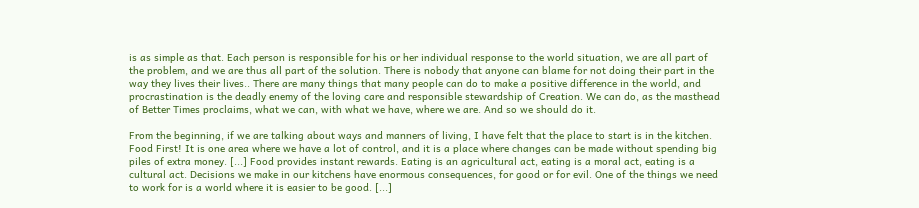is as simple as that. Each person is responsible for his or her individual response to the world situation, we are all part of the problem, and we are thus all part of the solution. There is nobody that anyone can blame for not doing their part in the way they lives their lives.. There are many things that many people can do to make a positive difference in the world, and procrastination is the deadly enemy of the loving care and responsible stewardship of Creation. We can do, as the masthead of Better Times proclaims, what we can, with what we have, where we are. And so we should do it.

From the beginning, if we are talking about ways and manners of living, I have felt that the place to start is in the kitchen. Food First! It is one area where we have a lot of control, and it is a place where changes can be made without spending big piles of extra money. [...] Food provides instant rewards. Eating is an agricultural act, eating is a moral act, eating is a cultural act. Decisions we make in our kitchens have enormous consequences, for good or for evil. One of the things we need to work for is a world where it is easier to be good. [...]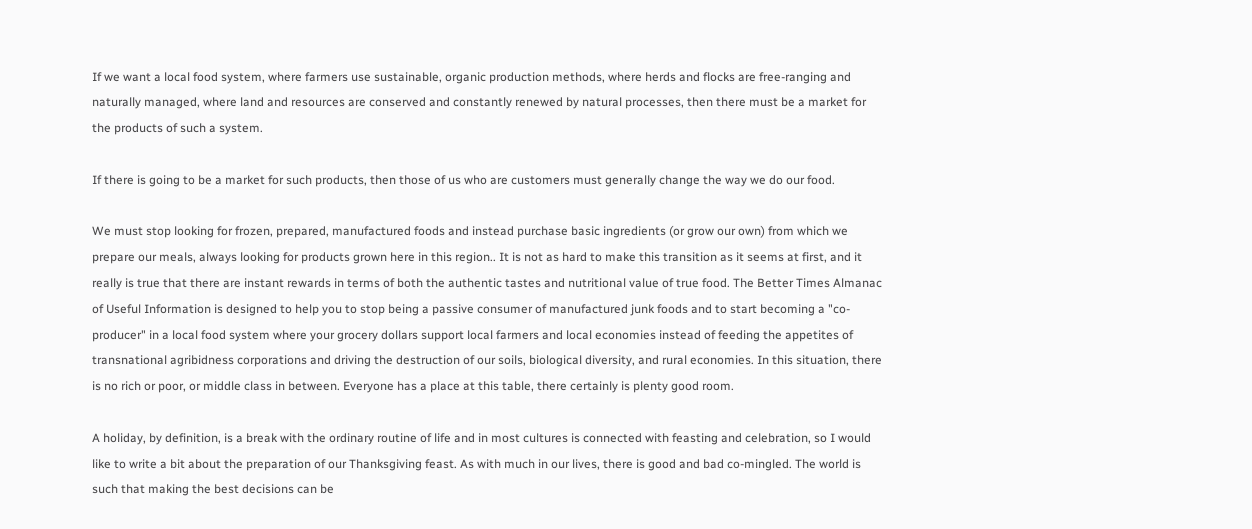If we want a local food system, where farmers use sustainable, organic production methods, where herds and flocks are free-ranging and naturally managed, where land and resources are conserved and constantly renewed by natural processes, then there must be a market for the products of such a system.

If there is going to be a market for such products, then those of us who are customers must generally change the way we do our food.

We must stop looking for frozen, prepared, manufactured foods and instead purchase basic ingredients (or grow our own) from which we prepare our meals, always looking for products grown here in this region.. It is not as hard to make this transition as it seems at first, and it really is true that there are instant rewards in terms of both the authentic tastes and nutritional value of true food. The Better Times Almanac of Useful Information is designed to help you to stop being a passive consumer of manufactured junk foods and to start becoming a "co-producer" in a local food system where your grocery dollars support local farmers and local economies instead of feeding the appetites of transnational agribidness corporations and driving the destruction of our soils, biological diversity, and rural economies. In this situation, there is no rich or poor, or middle class in between. Everyone has a place at this table, there certainly is plenty good room.

A holiday, by definition, is a break with the ordinary routine of life and in most cultures is connected with feasting and celebration, so I would like to write a bit about the preparation of our Thanksgiving feast. As with much in our lives, there is good and bad co-mingled. The world is such that making the best decisions can be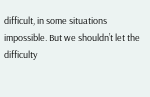difficult, in some situations impossible. But we shouldn’t let the difficulty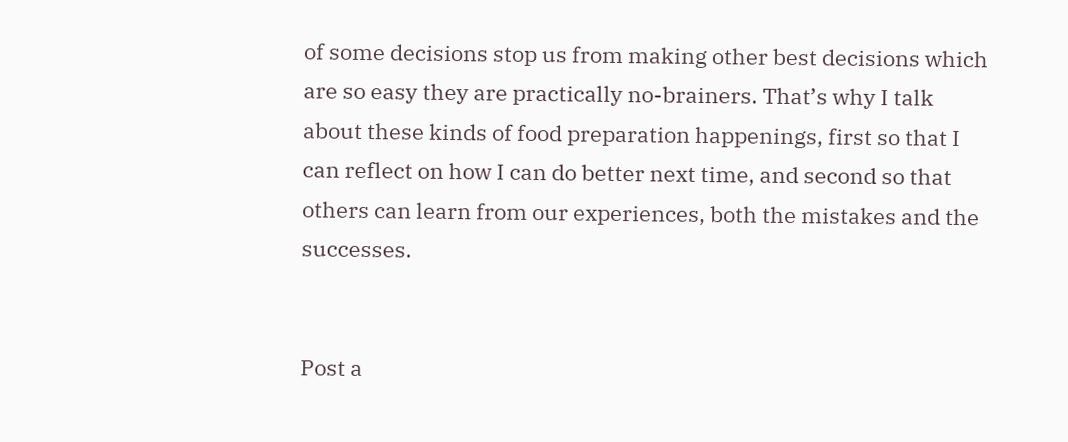of some decisions stop us from making other best decisions which are so easy they are practically no-brainers. That’s why I talk about these kinds of food preparation happenings, first so that I can reflect on how I can do better next time, and second so that others can learn from our experiences, both the mistakes and the successes.


Post a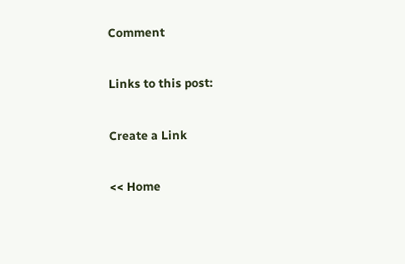Comment

Links to this post:

Create a Link

<< Home